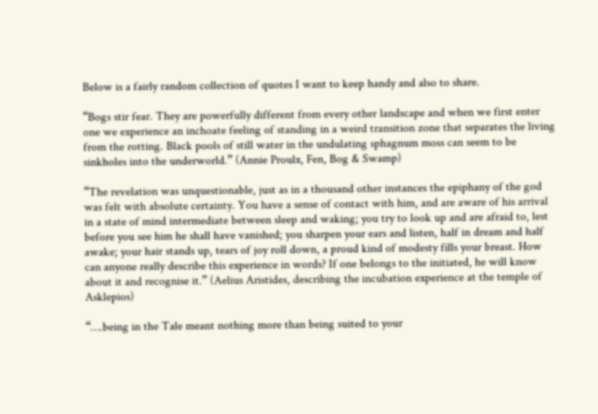Below is a fairly random collection of quotes I want to keep handy and also to share.

“Bogs stir fear. They are powerfully different from every other landscape and when we first enter one we experience an inchoate feeling of standing in a weird transition zone that separates the living from the rotting. Black pools of still water in the undulating sphagnum moss can seem to be sinkholes into the underworld.” (Annie Proulx, Fen, Bog & Swamp)

“The revelation was unquestionable, just as in a thousand other instances the epiphany of the god was felt with absolute certainty. You have a sense of contact with him, and are aware of his arrival in a state of mind intermediate between sleep and waking; you try to look up and are afraid to, lest before you see him he shall have vanished; you sharpen your ears and listen, half in dream and half awake; your hair stands up, tears of joy roll down, a proud kind of modesty fills your breast. How can anyone really describe this experience in words? If one belongs to the initiated, he will know about it and recognise it.” (Aelius Aristides, describing the incubation experience at the temple of Asklepios)

“….being in the Tale meant nothing more than being suited to your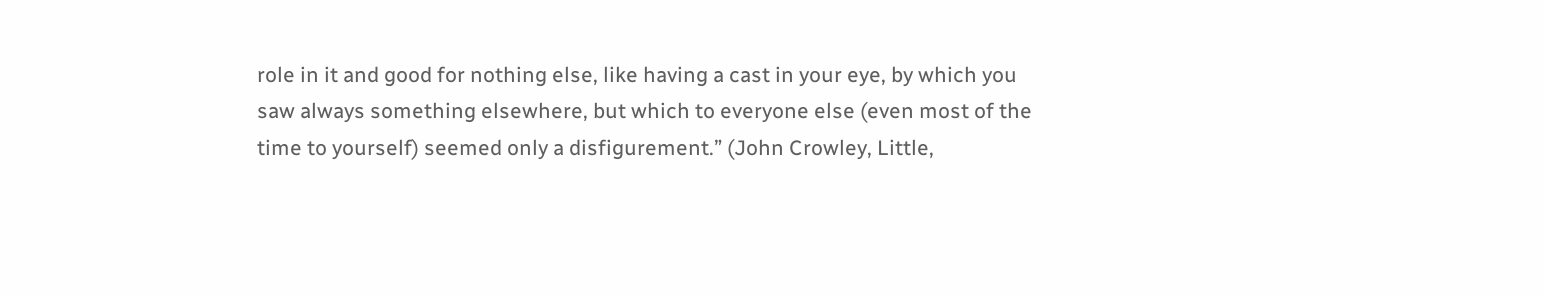role in it and good for nothing else, like having a cast in your eye, by which you saw always something elsewhere, but which to everyone else (even most of the time to yourself) seemed only a disfigurement.” (John Crowley, Little,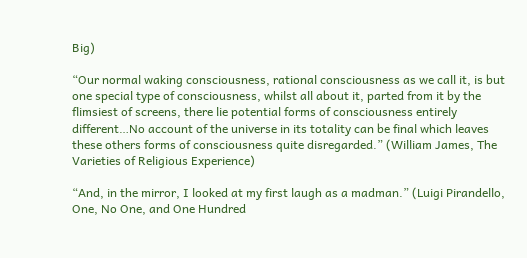Big)

“Our normal waking consciousness, rational consciousness as we call it, is but one special type of consciousness, whilst all about it, parted from it by the flimsiest of screens, there lie potential forms of consciousness entirely different…No account of the universe in its totality can be final which leaves these others forms of consciousness quite disregarded.” (William James, The Varieties of Religious Experience)

“And, in the mirror, I looked at my first laugh as a madman.” (Luigi Pirandello, One, No One, and One Hundred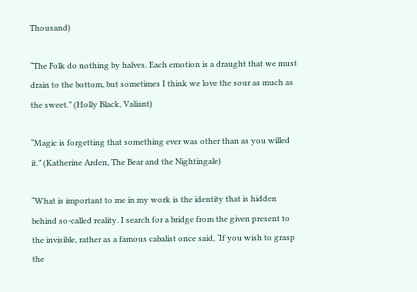Thousand)

“The Folk do nothing by halves. Each emotion is a draught that we must drain to the bottom, but sometimes I think we love the sour as much as the sweet.” (Holly Black, Valiant)

“Magic is forgetting that something ever was other than as you willed it.” (Katherine Arden, The Bear and the Nightingale)

“What is important to me in my work is the identity that is hidden behind so-called reality. I search for a bridge from the given present to the invisible, rather as a famous cabalist once said, ‘If you wish to grasp the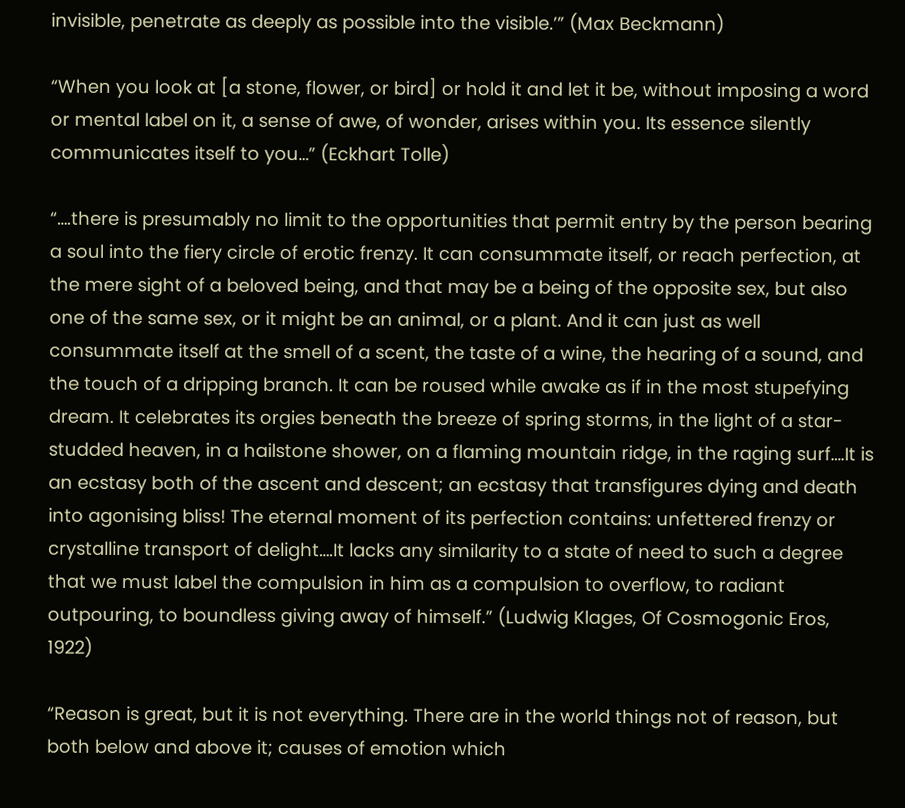invisible, penetrate as deeply as possible into the visible.’” (Max Beckmann)

“When you look at [a stone, flower, or bird] or hold it and let it be, without imposing a word or mental label on it, a sense of awe, of wonder, arises within you. Its essence silently communicates itself to you…” (Eckhart Tolle)

“….there is presumably no limit to the opportunities that permit entry by the person bearing a soul into the fiery circle of erotic frenzy. It can consummate itself, or reach perfection, at the mere sight of a beloved being, and that may be a being of the opposite sex, but also one of the same sex, or it might be an animal, or a plant. And it can just as well consummate itself at the smell of a scent, the taste of a wine, the hearing of a sound, and the touch of a dripping branch. It can be roused while awake as if in the most stupefying dream. It celebrates its orgies beneath the breeze of spring storms, in the light of a star-studded heaven, in a hailstone shower, on a flaming mountain ridge, in the raging surf….It is an ecstasy both of the ascent and descent; an ecstasy that transfigures dying and death into agonising bliss! The eternal moment of its perfection contains: unfettered frenzy or crystalline transport of delight….It lacks any similarity to a state of need to such a degree that we must label the compulsion in him as a compulsion to overflow, to radiant outpouring, to boundless giving away of himself.” (Ludwig Klages, Of Cosmogonic Eros, 1922)

“Reason is great, but it is not everything. There are in the world things not of reason, but both below and above it; causes of emotion which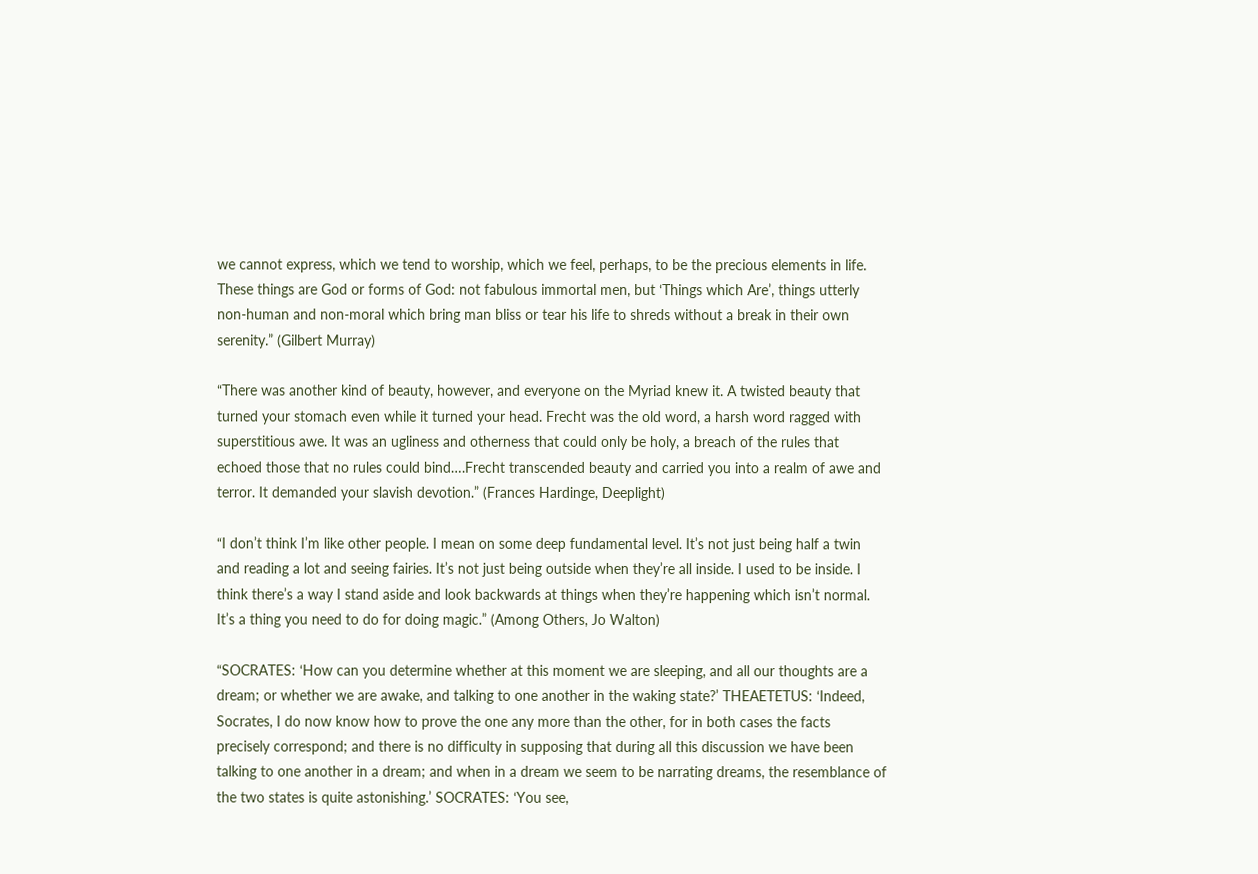we cannot express, which we tend to worship, which we feel, perhaps, to be the precious elements in life. These things are God or forms of God: not fabulous immortal men, but ‘Things which Are’, things utterly non-human and non-moral which bring man bliss or tear his life to shreds without a break in their own serenity.” (Gilbert Murray)

“There was another kind of beauty, however, and everyone on the Myriad knew it. A twisted beauty that turned your stomach even while it turned your head. Frecht was the old word, a harsh word ragged with superstitious awe. It was an ugliness and otherness that could only be holy, a breach of the rules that echoed those that no rules could bind….Frecht transcended beauty and carried you into a realm of awe and terror. It demanded your slavish devotion.” (Frances Hardinge, Deeplight)

“I don’t think I’m like other people. I mean on some deep fundamental level. It’s not just being half a twin and reading a lot and seeing fairies. It’s not just being outside when they’re all inside. I used to be inside. I think there’s a way I stand aside and look backwards at things when they’re happening which isn’t normal. It’s a thing you need to do for doing magic.” (Among Others, Jo Walton)

“SOCRATES: ‘How can you determine whether at this moment we are sleeping, and all our thoughts are a dream; or whether we are awake, and talking to one another in the waking state?’ THEAETETUS: ‘Indeed, Socrates, I do now know how to prove the one any more than the other, for in both cases the facts precisely correspond; and there is no difficulty in supposing that during all this discussion we have been talking to one another in a dream; and when in a dream we seem to be narrating dreams, the resemblance of the two states is quite astonishing.’ SOCRATES: ‘You see,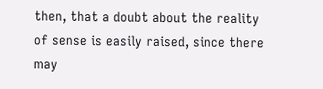then, that a doubt about the reality of sense is easily raised, since there may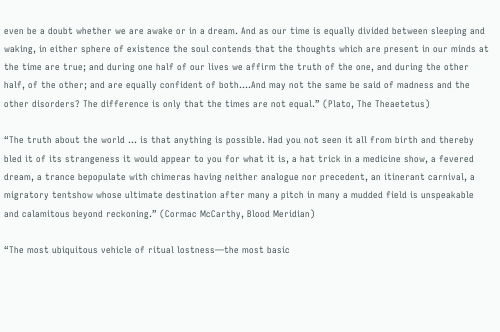even be a doubt whether we are awake or in a dream. And as our time is equally divided between sleeping and waking, in either sphere of existence the soul contends that the thoughts which are present in our minds at the time are true; and during one half of our lives we affirm the truth of the one, and during the other half, of the other; and are equally confident of both….And may not the same be said of madness and the other disorders? The difference is only that the times are not equal.” (Plato, The Theaetetus)

“The truth about the world … is that anything is possible. Had you not seen it all from birth and thereby bled it of its strangeness it would appear to you for what it is, a hat trick in a medicine show, a fevered dream, a trance bepopulate with chimeras having neither analogue nor precedent, an itinerant carnival, a migratory tentshow whose ultimate destination after many a pitch in many a mudded field is unspeakable and calamitous beyond reckoning.” (Cormac McCarthy, Blood Meridian)

“The most ubiquitous vehicle of ritual lostness—the most basic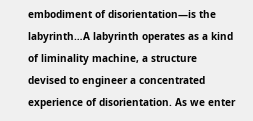embodiment of disorientation—is the labyrinth…A labyrinth operates as a kind of liminality machine, a structure devised to engineer a concentrated experience of disorientation. As we enter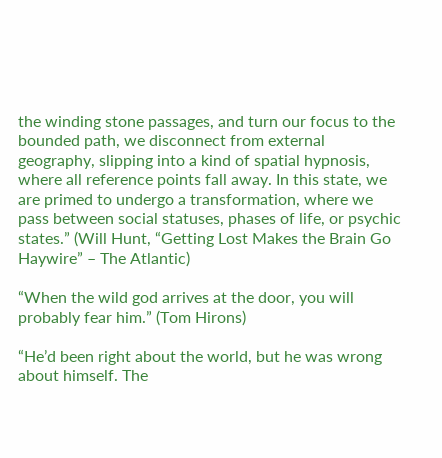the winding stone passages, and turn our focus to the bounded path, we disconnect from external geography, slipping into a kind of spatial hypnosis, where all reference points fall away. In this state, we are primed to undergo a transformation, where we pass between social statuses, phases of life, or psychic states.” (Will Hunt, “Getting Lost Makes the Brain Go Haywire” – The Atlantic)

“When the wild god arrives at the door, you will probably fear him.” (Tom Hirons)

“He’d been right about the world, but he was wrong about himself. The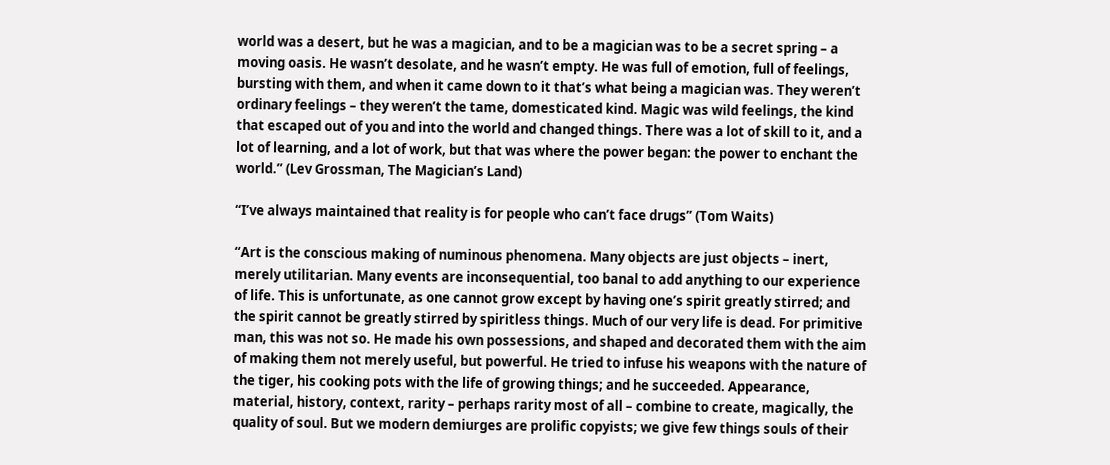world was a desert, but he was a magician, and to be a magician was to be a secret spring – a moving oasis. He wasn’t desolate, and he wasn’t empty. He was full of emotion, full of feelings, bursting with them, and when it came down to it that’s what being a magician was. They weren’t ordinary feelings – they weren’t the tame, domesticated kind. Magic was wild feelings, the kind that escaped out of you and into the world and changed things. There was a lot of skill to it, and a lot of learning, and a lot of work, but that was where the power began: the power to enchant the world.” (Lev Grossman, The Magician’s Land)

“I’ve always maintained that reality is for people who can’t face drugs” (Tom Waits)

“Art is the conscious making of numinous phenomena. Many objects are just objects – inert, merely utilitarian. Many events are inconsequential, too banal to add anything to our experience of life. This is unfortunate, as one cannot grow except by having one’s spirit greatly stirred; and the spirit cannot be greatly stirred by spiritless things. Much of our very life is dead. For primitive man, this was not so. He made his own possessions, and shaped and decorated them with the aim of making them not merely useful, but powerful. He tried to infuse his weapons with the nature of the tiger, his cooking pots with the life of growing things; and he succeeded. Appearance, material, history, context, rarity – perhaps rarity most of all – combine to create, magically, the quality of soul. But we modern demiurges are prolific copyists; we give few things souls of their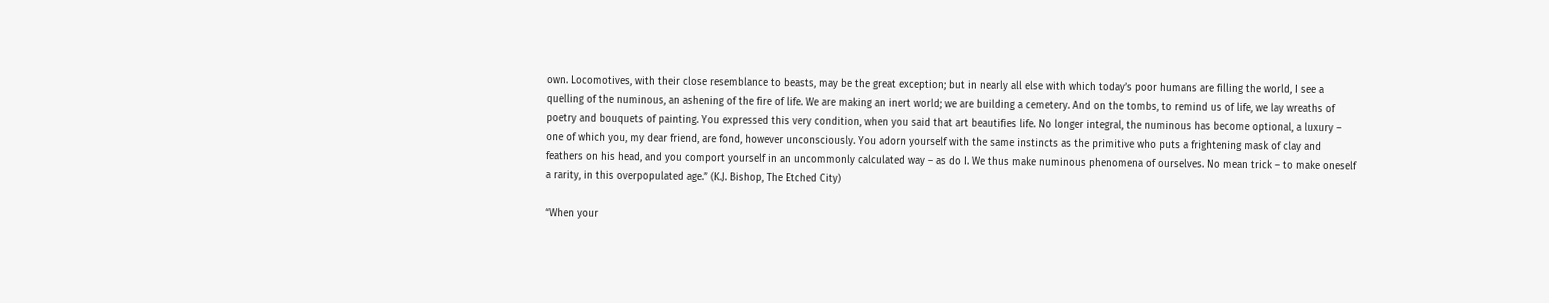own. Locomotives, with their close resemblance to beasts, may be the great exception; but in nearly all else with which today’s poor humans are filling the world, I see a quelling of the numinous, an ashening of the fire of life. We are making an inert world; we are building a cemetery. And on the tombs, to remind us of life, we lay wreaths of poetry and bouquets of painting. You expressed this very condition, when you said that art beautifies life. No longer integral, the numinous has become optional, a luxury – one of which you, my dear friend, are fond, however unconsciously. You adorn yourself with the same instincts as the primitive who puts a frightening mask of clay and feathers on his head, and you comport yourself in an uncommonly calculated way – as do I. We thus make numinous phenomena of ourselves. No mean trick – to make oneself a rarity, in this overpopulated age.” (K.J. Bishop, The Etched City)

“When your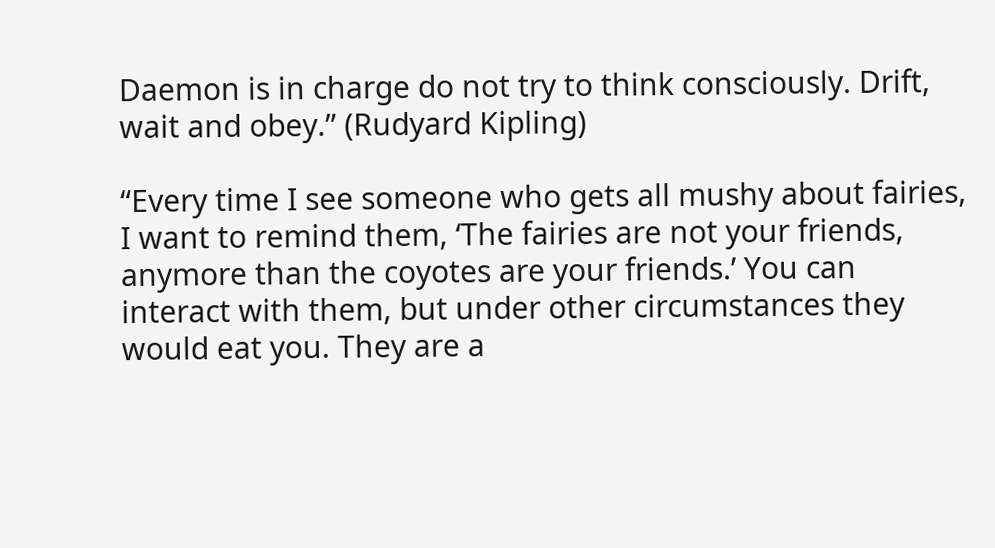Daemon is in charge do not try to think consciously. Drift, wait and obey.” (Rudyard Kipling)

“Every time I see someone who gets all mushy about fairies, I want to remind them, ‘The fairies are not your friends, anymore than the coyotes are your friends.’ You can interact with them, but under other circumstances they would eat you. They are a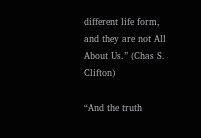different life form, and they are not All About Us.” (Chas S. Clifton)

“And the truth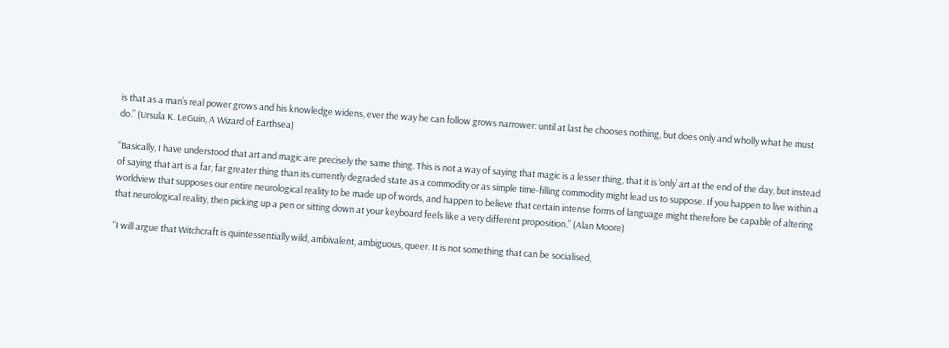is that as a man’s real power grows and his knowledge widens, ever the way he can follow grows narrower: until at last he chooses nothing, but does only and wholly what he must do.” (Ursula K. LeGuin, A Wizard of Earthsea)

“Basically, I have understood that art and magic are precisely the same thing. This is not a way of saying that magic is a lesser thing, that it is ‘only’ art at the end of the day, but instead of saying that art is a far, far greater thing than its currently degraded state as a commodity or as simple time-filling commodity might lead us to suppose. If you happen to live within a worldview that supposes our entire neurological reality to be made up of words, and happen to believe that certain intense forms of language might therefore be capable of altering that neurological reality, then picking up a pen or sitting down at your keyboard feels like a very different proposition.” (Alan Moore)

“I will argue that Witchcraft is quintessentially wild, ambivalent, ambiguous, queer. It is not something that can be socialised,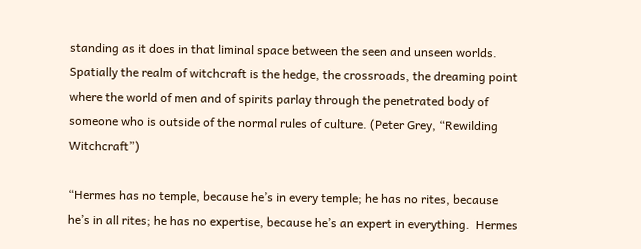standing as it does in that liminal space between the seen and unseen worlds. Spatially the realm of witchcraft is the hedge, the crossroads, the dreaming point where the world of men and of spirits parlay through the penetrated body of someone who is outside of the normal rules of culture. (Peter Grey, “Rewilding Witchcraft”)

“Hermes has no temple, because he’s in every temple; he has no rites, because he’s in all rites; he has no expertise, because he’s an expert in everything.  Hermes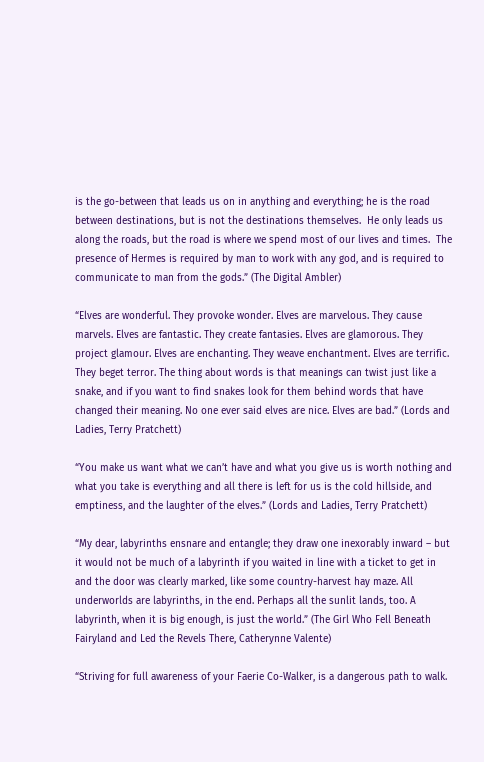is the go-between that leads us on in anything and everything; he is the road between destinations, but is not the destinations themselves.  He only leads us along the roads, but the road is where we spend most of our lives and times.  The presence of Hermes is required by man to work with any god, and is required to communicate to man from the gods.” (The Digital Ambler)

“Elves are wonderful. They provoke wonder. Elves are marvelous. They cause marvels. Elves are fantastic. They create fantasies. Elves are glamorous. They project glamour. Elves are enchanting. They weave enchantment. Elves are terrific. They beget terror. The thing about words is that meanings can twist just like a snake, and if you want to find snakes look for them behind words that have changed their meaning. No one ever said elves are nice. Elves are bad.” (Lords and Ladies, Terry Pratchett)

“You make us want what we can’t have and what you give us is worth nothing and what you take is everything and all there is left for us is the cold hillside, and emptiness, and the laughter of the elves.” (Lords and Ladies, Terry Pratchett)

“My dear, labyrinths ensnare and entangle; they draw one inexorably inward – but it would not be much of a labyrinth if you waited in line with a ticket to get in and the door was clearly marked, like some country-harvest hay maze. All underworlds are labyrinths, in the end. Perhaps all the sunlit lands, too. A labyrinth, when it is big enough, is just the world.” (The Girl Who Fell Beneath Fairyland and Led the Revels There, Catherynne Valente)

“Striving for full awareness of your Faerie Co-Walker, is a dangerous path to walk.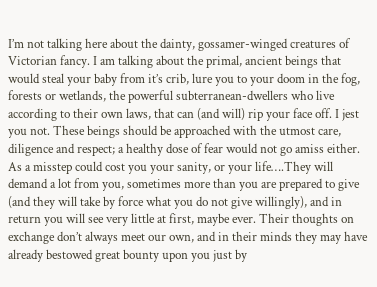I’m not talking here about the dainty, gossamer-winged creatures of Victorian fancy. I am talking about the primal, ancient beings that would steal your baby from it’s crib, lure you to your doom in the fog, forests or wetlands, the powerful subterranean-dwellers who live according to their own laws, that can (and will) rip your face off. I jest you not. These beings should be approached with the utmost care, diligence and respect; a healthy dose of fear would not go amiss either. As a misstep could cost you your sanity, or your life….They will demand a lot from you, sometimes more than you are prepared to give (and they will take by force what you do not give willingly), and in return you will see very little at first, maybe ever. Their thoughts on exchange don’t always meet our own, and in their minds they may have already bestowed great bounty upon you just by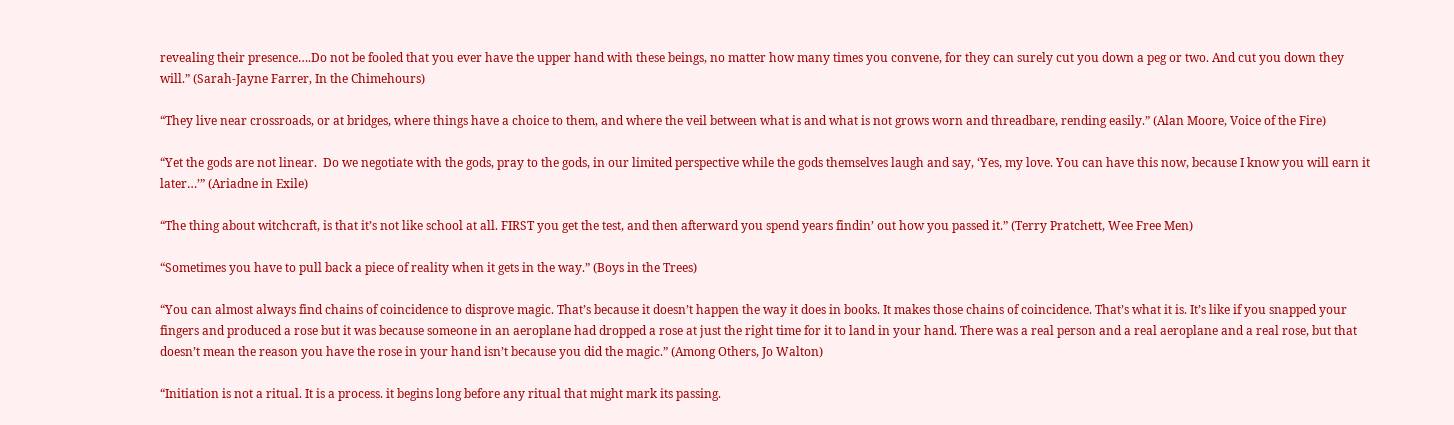revealing their presence….Do not be fooled that you ever have the upper hand with these beings, no matter how many times you convene, for they can surely cut you down a peg or two. And cut you down they will.” (Sarah-Jayne Farrer, In the Chimehours)

“They live near crossroads, or at bridges, where things have a choice to them, and where the veil between what is and what is not grows worn and threadbare, rending easily.” (Alan Moore, Voice of the Fire)

“Yet the gods are not linear.  Do we negotiate with the gods, pray to the gods, in our limited perspective while the gods themselves laugh and say, ‘Yes, my love. You can have this now, because I know you will earn it later…’” (Ariadne in Exile)

“The thing about witchcraft, is that it’s not like school at all. FIRST you get the test, and then afterward you spend years findin’ out how you passed it.” (Terry Pratchett, Wee Free Men)

“Sometimes you have to pull back a piece of reality when it gets in the way.” (Boys in the Trees)

“You can almost always find chains of coincidence to disprove magic. That’s because it doesn’t happen the way it does in books. It makes those chains of coincidence. That’s what it is. It’s like if you snapped your fingers and produced a rose but it was because someone in an aeroplane had dropped a rose at just the right time for it to land in your hand. There was a real person and a real aeroplane and a real rose, but that doesn’t mean the reason you have the rose in your hand isn’t because you did the magic.” (Among Others, Jo Walton)

“Initiation is not a ritual. It is a process. it begins long before any ritual that might mark its passing.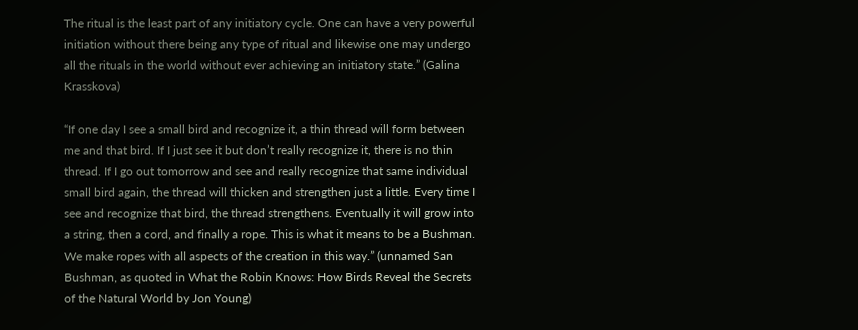The ritual is the least part of any initiatory cycle. One can have a very powerful initiation without there being any type of ritual and likewise one may undergo all the rituals in the world without ever achieving an initiatory state.” (Galina Krasskova)

“If one day I see a small bird and recognize it, a thin thread will form between me and that bird. If I just see it but don’t really recognize it, there is no thin thread. If I go out tomorrow and see and really recognize that same individual small bird again, the thread will thicken and strengthen just a little. Every time I see and recognize that bird, the thread strengthens. Eventually it will grow into a string, then a cord, and finally a rope. This is what it means to be a Bushman. We make ropes with all aspects of the creation in this way.” (unnamed San Bushman, as quoted in What the Robin Knows: How Birds Reveal the Secrets of the Natural World by Jon Young)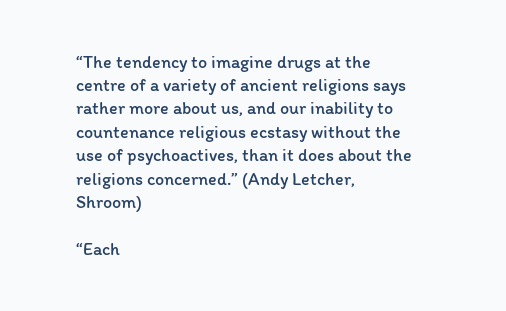“The tendency to imagine drugs at the centre of a variety of ancient religions says rather more about us, and our inability to countenance religious ecstasy without the use of psychoactives, than it does about the religions concerned.” (Andy Letcher, Shroom)

“Each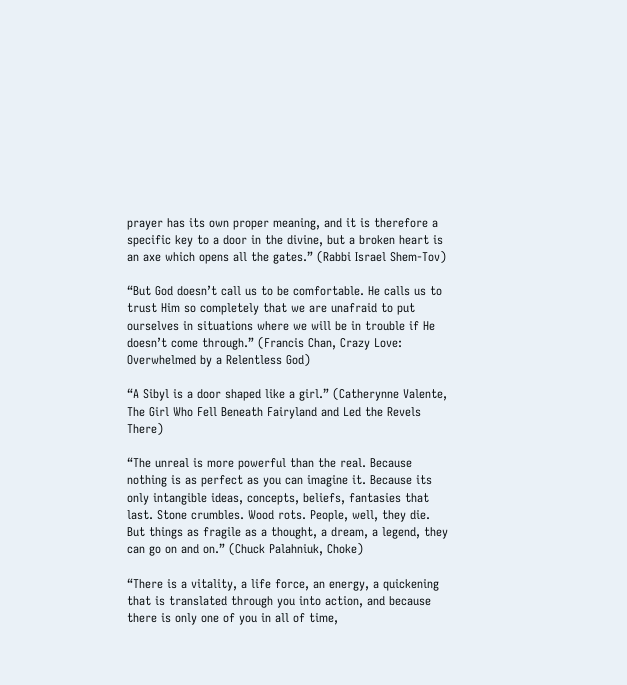prayer has its own proper meaning, and it is therefore a specific key to a door in the divine, but a broken heart is an axe which opens all the gates.” (Rabbi Israel Shem-Tov)

“But God doesn’t call us to be comfortable. He calls us to trust Him so completely that we are unafraid to put ourselves in situations where we will be in trouble if He doesn’t come through.” (Francis Chan, Crazy Love: Overwhelmed by a Relentless God)

“A Sibyl is a door shaped like a girl.” (Catherynne Valente, The Girl Who Fell Beneath Fairyland and Led the Revels There)

“The unreal is more powerful than the real. Because nothing is as perfect as you can imagine it. Because its only intangible ideas, concepts, beliefs, fantasies that last. Stone crumbles. Wood rots. People, well, they die. But things as fragile as a thought, a dream, a legend, they can go on and on.” (Chuck Palahniuk, Choke)

“There is a vitality, a life force, an energy, a quickening that is translated through you into action, and because there is only one of you in all of time,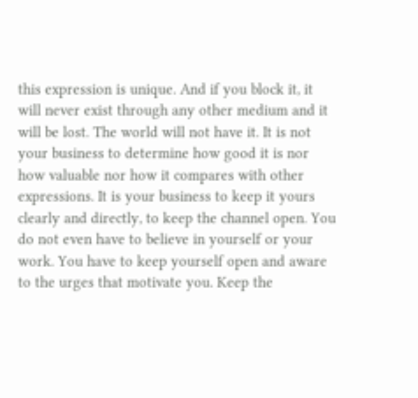this expression is unique. And if you block it, it will never exist through any other medium and it will be lost. The world will not have it. It is not your business to determine how good it is nor how valuable nor how it compares with other expressions. It is your business to keep it yours clearly and directly, to keep the channel open. You do not even have to believe in yourself or your work. You have to keep yourself open and aware to the urges that motivate you. Keep the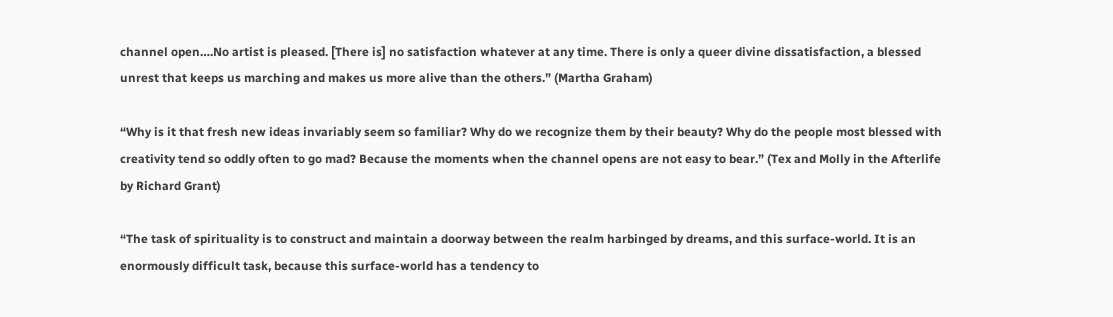channel open….No artist is pleased. [There is] no satisfaction whatever at any time. There is only a queer divine dissatisfaction, a blessed unrest that keeps us marching and makes us more alive than the others.” (Martha Graham)

“Why is it that fresh new ideas invariably seem so familiar? Why do we recognize them by their beauty? Why do the people most blessed with creativity tend so oddly often to go mad? Because the moments when the channel opens are not easy to bear.” (Tex and Molly in the Afterlife by Richard Grant)

“The task of spirituality is to construct and maintain a doorway between the realm harbinged by dreams, and this surface-world. It is an enormously difficult task, because this surface-world has a tendency to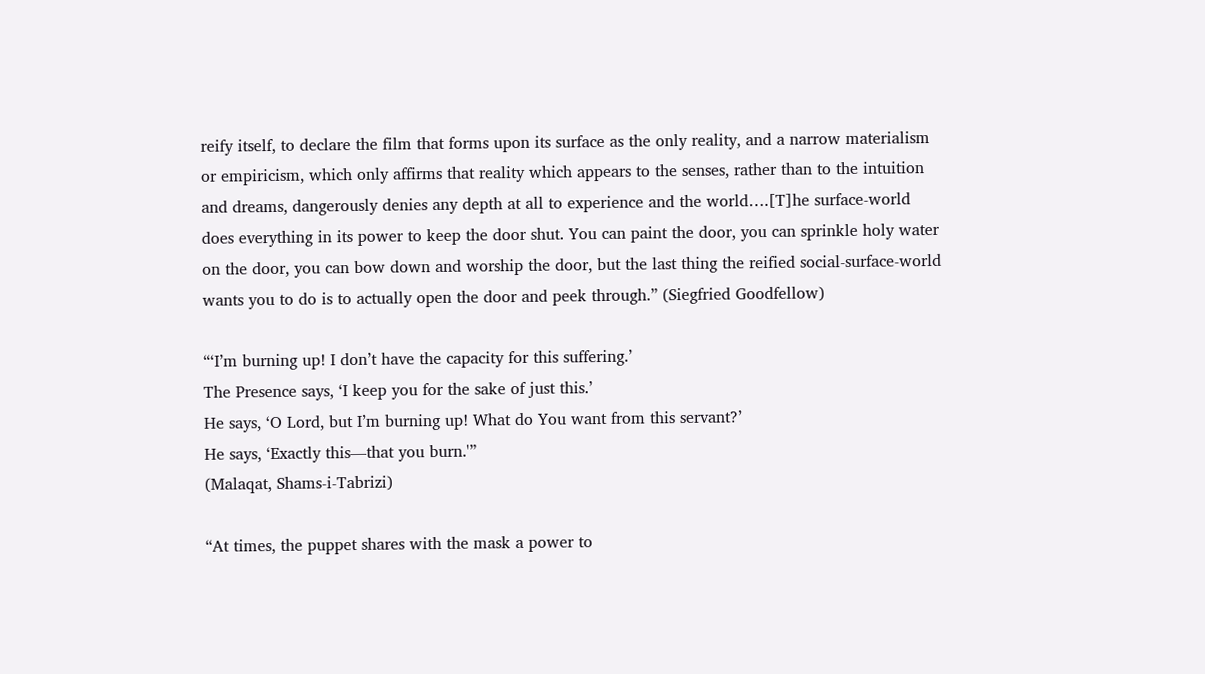reify itself, to declare the film that forms upon its surface as the only reality, and a narrow materialism or empiricism, which only affirms that reality which appears to the senses, rather than to the intuition and dreams, dangerously denies any depth at all to experience and the world….[T]he surface-world does everything in its power to keep the door shut. You can paint the door, you can sprinkle holy water on the door, you can bow down and worship the door, but the last thing the reified social-surface-world wants you to do is to actually open the door and peek through.” (Siegfried Goodfellow)

“‘I’m burning up! I don’t have the capacity for this suffering.’
The Presence says, ‘I keep you for the sake of just this.’
He says, ‘O Lord, but I’m burning up! What do You want from this servant?’
He says, ‘Exactly this—that you burn.'”
(Malaqat, Shams-i-Tabrizi)

“At times, the puppet shares with the mask a power to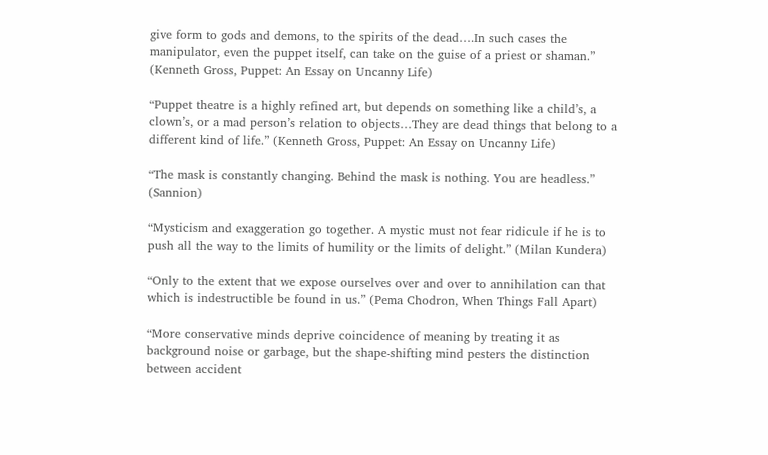give form to gods and demons, to the spirits of the dead….In such cases the manipulator, even the puppet itself, can take on the guise of a priest or shaman.” (Kenneth Gross, Puppet: An Essay on Uncanny Life)

“Puppet theatre is a highly refined art, but depends on something like a child’s, a clown’s, or a mad person’s relation to objects…They are dead things that belong to a different kind of life.” (Kenneth Gross, Puppet: An Essay on Uncanny Life)

“The mask is constantly changing. Behind the mask is nothing. You are headless.” (Sannion)

“Mysticism and exaggeration go together. A mystic must not fear ridicule if he is to push all the way to the limits of humility or the limits of delight.” (Milan Kundera)

“Only to the extent that we expose ourselves over and over to annihilation can that which is indestructible be found in us.” (Pema Chodron, When Things Fall Apart)

“More conservative minds deprive coincidence of meaning by treating it as background noise or garbage, but the shape-shifting mind pesters the distinction between accident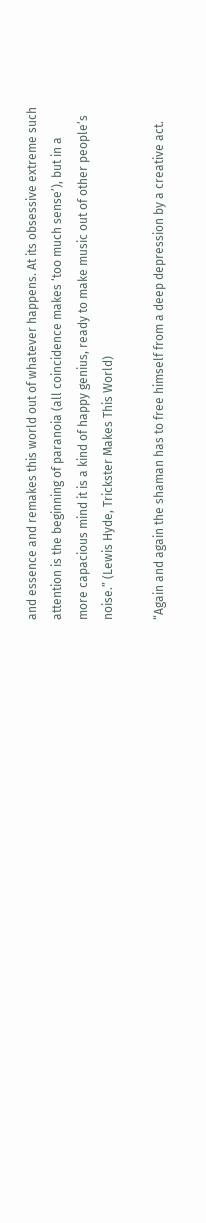and essence and remakes this world out of whatever happens. At its obsessive extreme such attention is the beginning of paranoia (all coincidence makes ‘too much sense’), but in a more capacious mind it is a kind of happy genius, ready to make music out of other people’s noise.” (Lewis Hyde, Trickster Makes This World)

“Again and again the shaman has to free himself from a deep depression by a creative act.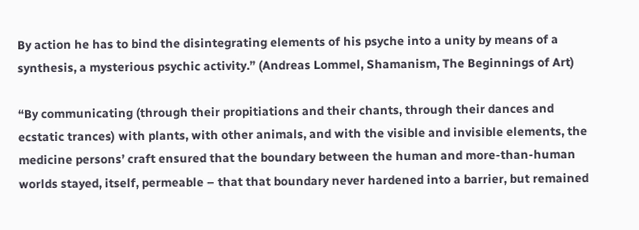By action he has to bind the disintegrating elements of his psyche into a unity by means of a synthesis, a mysterious psychic activity.” (Andreas Lommel, Shamanism, The Beginnings of Art)

“By communicating (through their propitiations and their chants, through their dances and ecstatic trances) with plants, with other animals, and with the visible and invisible elements, the medicine persons’ craft ensured that the boundary between the human and more-than-human worlds stayed, itself, permeable – that that boundary never hardened into a barrier, but remained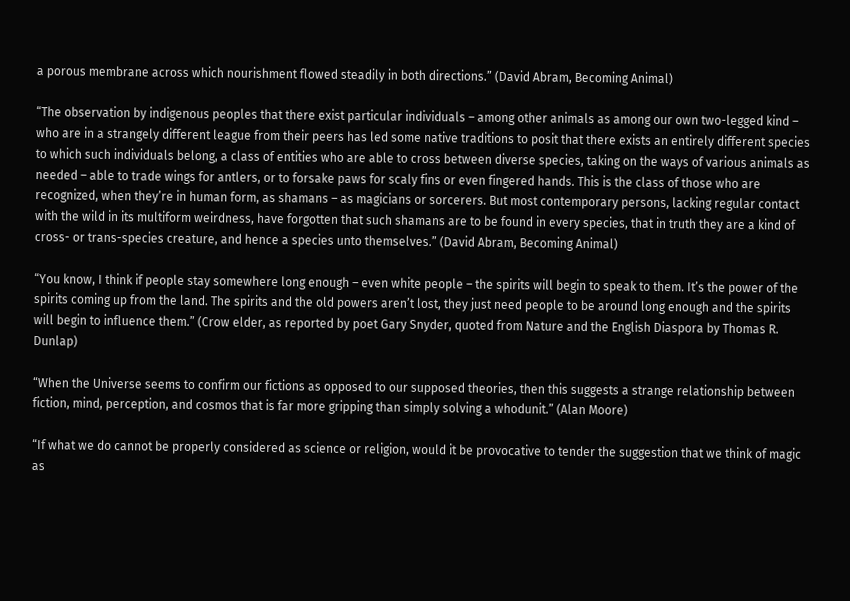a porous membrane across which nourishment flowed steadily in both directions.” (David Abram, Becoming Animal)

“The observation by indigenous peoples that there exist particular individuals – among other animals as among our own two-legged kind – who are in a strangely different league from their peers has led some native traditions to posit that there exists an entirely different species to which such individuals belong, a class of entities who are able to cross between diverse species, taking on the ways of various animals as needed – able to trade wings for antlers, or to forsake paws for scaly fins or even fingered hands. This is the class of those who are recognized, when they’re in human form, as shamans – as magicians or sorcerers. But most contemporary persons, lacking regular contact with the wild in its multiform weirdness, have forgotten that such shamans are to be found in every species, that in truth they are a kind of cross- or trans-species creature, and hence a species unto themselves.” (David Abram, Becoming Animal)

“You know, I think if people stay somewhere long enough – even white people – the spirits will begin to speak to them. It’s the power of the spirits coming up from the land. The spirits and the old powers aren’t lost, they just need people to be around long enough and the spirits will begin to influence them.” (Crow elder, as reported by poet Gary Snyder, quoted from Nature and the English Diaspora by Thomas R. Dunlap)

“When the Universe seems to confirm our fictions as opposed to our supposed theories, then this suggests a strange relationship between fiction, mind, perception, and cosmos that is far more gripping than simply solving a whodunit.” (Alan Moore)

“If what we do cannot be properly considered as science or religion, would it be provocative to tender the suggestion that we think of magic as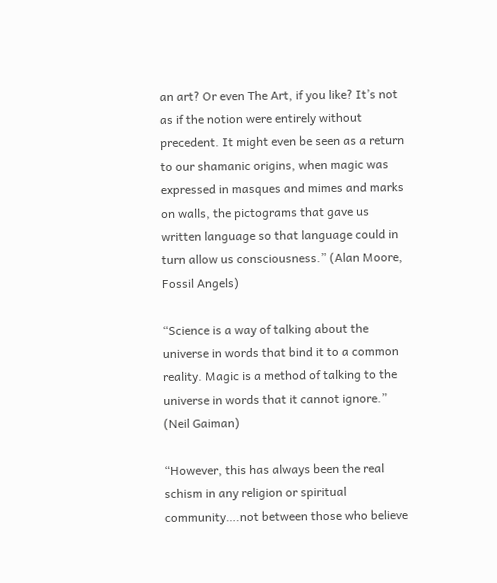an art? Or even The Art, if you like? It’s not as if the notion were entirely without precedent. It might even be seen as a return to our shamanic origins, when magic was expressed in masques and mimes and marks on walls, the pictograms that gave us written language so that language could in turn allow us consciousness.” (Alan Moore, Fossil Angels)

“Science is a way of talking about the universe in words that bind it to a common reality. Magic is a method of talking to the universe in words that it cannot ignore.” (Neil Gaiman)

“However, this has always been the real schism in any religion or spiritual community….not between those who believe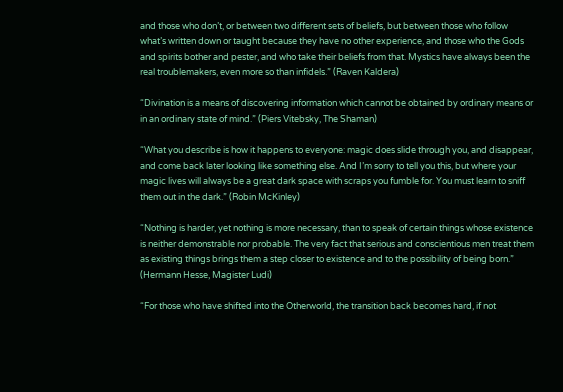and those who don’t, or between two different sets of beliefs, but between those who follow what’s written down or taught because they have no other experience, and those who the Gods and spirits bother and pester, and who take their beliefs from that. Mystics have always been the real troublemakers, even more so than infidels.” (Raven Kaldera)

“Divination is a means of discovering information which cannot be obtained by ordinary means or in an ordinary state of mind.” (Piers Vitebsky, The Shaman)

“What you describe is how it happens to everyone: magic does slide through you, and disappear, and come back later looking like something else. And I’m sorry to tell you this, but where your magic lives will always be a great dark space with scraps you fumble for. You must learn to sniff them out in the dark.” (Robin McKinley)

“Nothing is harder, yet nothing is more necessary, than to speak of certain things whose existence is neither demonstrable nor probable. The very fact that serious and conscientious men treat them as existing things brings them a step closer to existence and to the possibility of being born.” (Hermann Hesse, Magister Ludi)

“For those who have shifted into the Otherworld, the transition back becomes hard, if not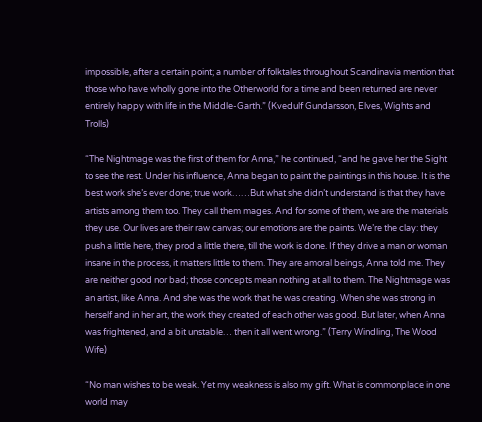impossible, after a certain point; a number of folktales throughout Scandinavia mention that those who have wholly gone into the Otherworld for a time and been returned are never entirely happy with life in the Middle-Garth.” (Kvedulf Gundarsson, Elves, Wights and Trolls)

“The Nightmage was the first of them for Anna,” he continued, “and he gave her the Sight to see the rest. Under his influence, Anna began to paint the paintings in this house. It is the best work she’s ever done; true work……But what she didn’t understand is that they have artists among them too. They call them mages. And for some of them, we are the materials they use. Our lives are their raw canvas; our emotions are the paints. We’re the clay: they push a little here, they prod a little there, till the work is done. If they drive a man or woman insane in the process, it matters little to them. They are amoral beings, Anna told me. They are neither good nor bad; those concepts mean nothing at all to them. The Nightmage was an artist, like Anna. And she was the work that he was creating. When she was strong in herself and in her art, the work they created of each other was good. But later, when Anna was frightened, and a bit unstable… then it all went wrong.” (Terry Windling, The Wood Wife)

“No man wishes to be weak. Yet my weakness is also my gift. What is commonplace in one world may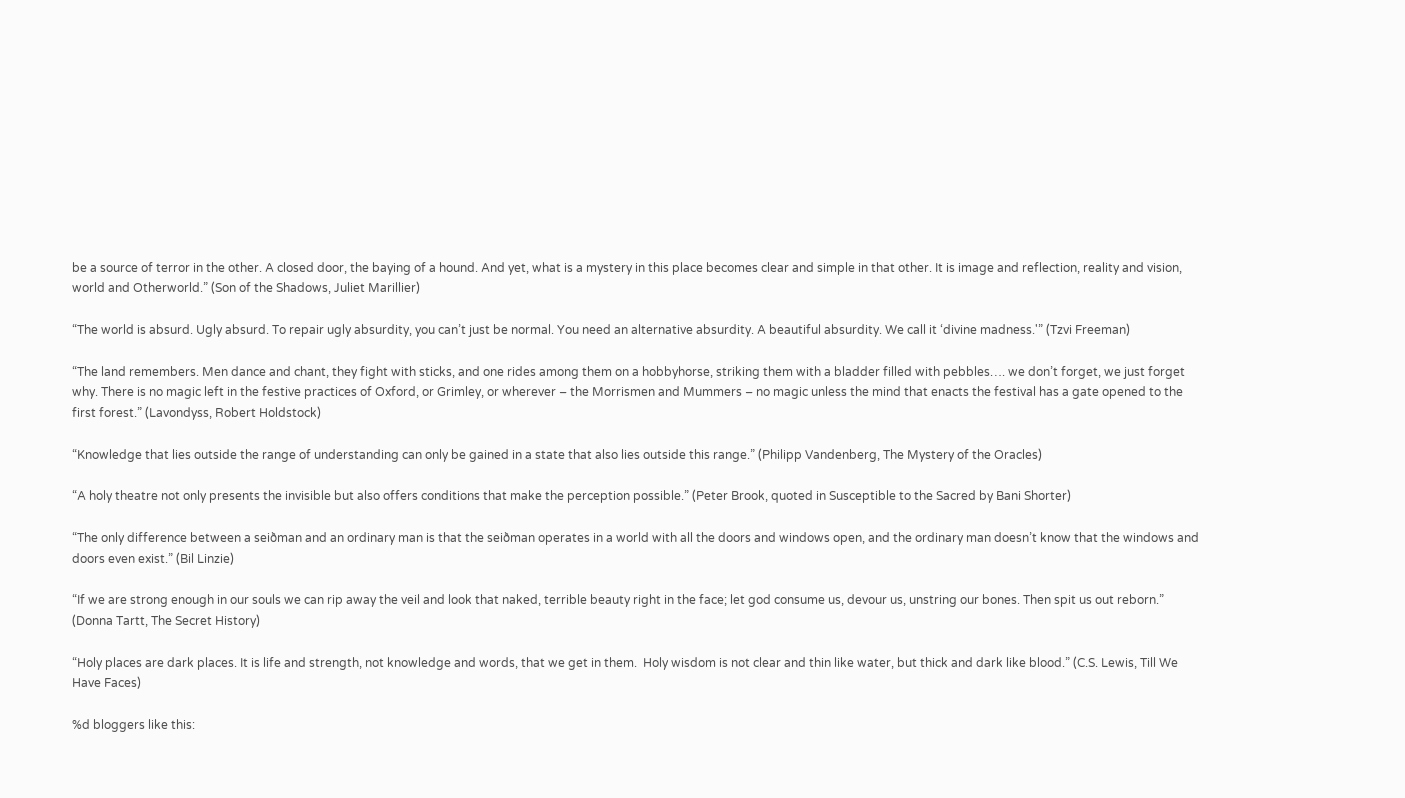be a source of terror in the other. A closed door, the baying of a hound. And yet, what is a mystery in this place becomes clear and simple in that other. It is image and reflection, reality and vision, world and Otherworld.” (Son of the Shadows, Juliet Marillier)

“The world is absurd. Ugly absurd. To repair ugly absurdity, you can’t just be normal. You need an alternative absurdity. A beautiful absurdity. We call it ‘divine madness.'” (Tzvi Freeman)

“The land remembers. Men dance and chant, they fight with sticks, and one rides among them on a hobbyhorse, striking them with a bladder filled with pebbles…. we don’t forget, we just forget why. There is no magic left in the festive practices of Oxford, or Grimley, or wherever – the Morrismen and Mummers – no magic unless the mind that enacts the festival has a gate opened to the first forest.” (Lavondyss, Robert Holdstock)

“Knowledge that lies outside the range of understanding can only be gained in a state that also lies outside this range.” (Philipp Vandenberg, The Mystery of the Oracles)

“A holy theatre not only presents the invisible but also offers conditions that make the perception possible.” (Peter Brook, quoted in Susceptible to the Sacred by Bani Shorter)

“The only difference between a seiðman and an ordinary man is that the seiðman operates in a world with all the doors and windows open, and the ordinary man doesn’t know that the windows and doors even exist.” (Bil Linzie)

“If we are strong enough in our souls we can rip away the veil and look that naked, terrible beauty right in the face; let god consume us, devour us, unstring our bones. Then spit us out reborn.” (Donna Tartt, The Secret History)

“Holy places are dark places. It is life and strength, not knowledge and words, that we get in them.  Holy wisdom is not clear and thin like water, but thick and dark like blood.” (C.S. Lewis, Till We Have Faces)

%d bloggers like this: